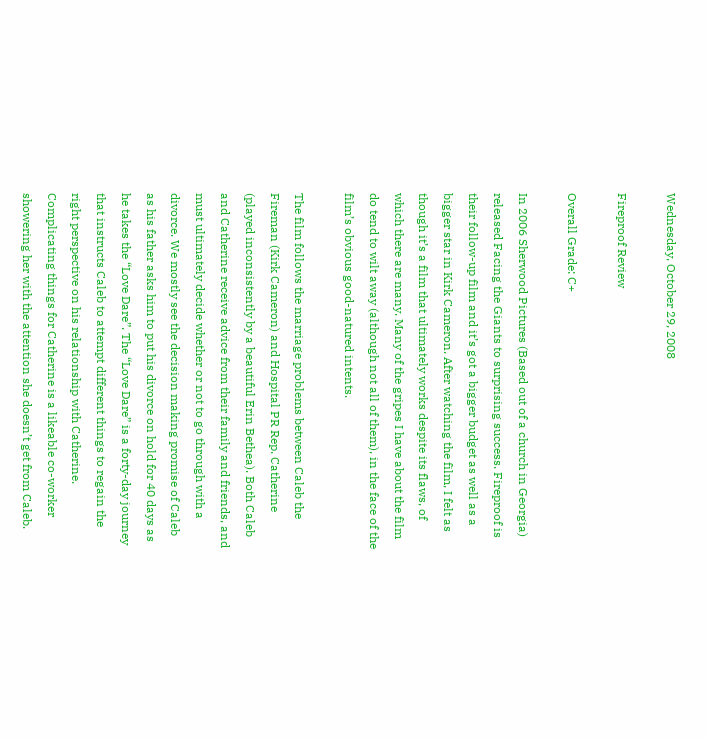Wednesday, October 29, 2008

Fireproof Review

Overall Grade: C+

In 2006 Sherwood Pictures (Based out of a church in Georgia) released Facing the Giants to surprising success. Fireproof is their follow-up film and it’s got a bigger budget as well as a bigger star in Kirk Cameron. After watching the film, I felt as though it’s a film that ultimately works despite its flaws, of which there are many. Many of the gripes I have about the film do tend to wilt away (although not all of them), in the face of the film’s obvious good-natured intents.

The film follows the marriage problems between Caleb the Fireman (Kirk Cameron) and Hospital PR Rep. Catherine (played inconsistently by a beautiful Erin Bethea). Both Caleb and Catherine receive advice from their family and friends, and must ultimately decide whether or not to go through with a divorce. We mostly see the decision making promise of Caleb as his father asks him to put his divorce on hold for 40 days as he takes the “Love Dare”. The “Love Dare” is a forty-day journey that instructs Caleb to attempt different things to regain the right perspective on his relationship with Catherine. Complicating things for Catherine is a likeable co-worker showering her with the attention she doesn’t get from Caleb.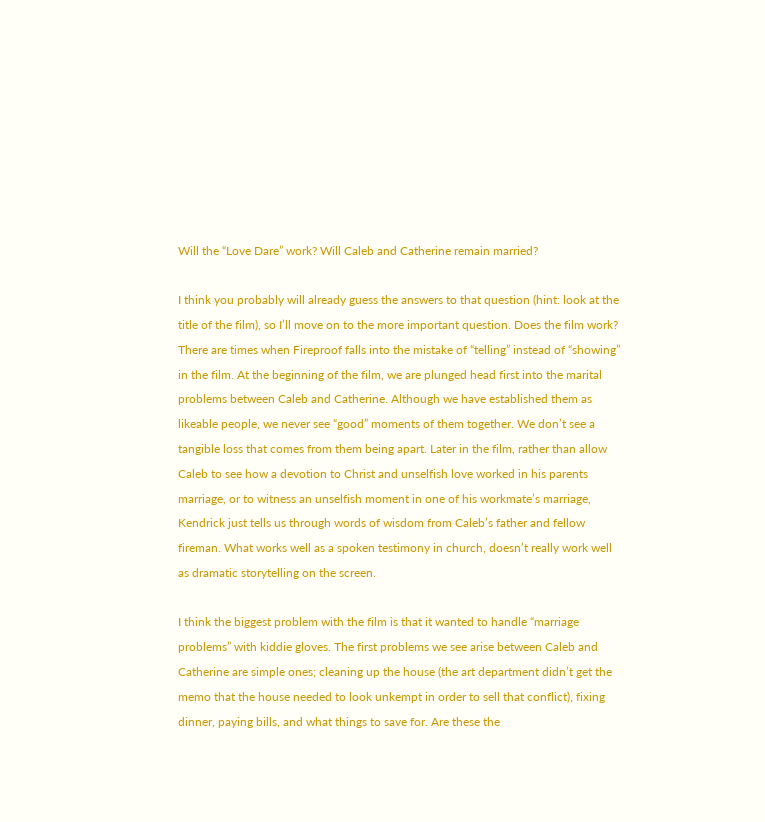Will the “Love Dare” work? Will Caleb and Catherine remain married?

I think you probably will already guess the answers to that question (hint: look at the title of the film), so I’ll move on to the more important question. Does the film work? There are times when Fireproof falls into the mistake of “telling” instead of “showing” in the film. At the beginning of the film, we are plunged head first into the marital problems between Caleb and Catherine. Although we have established them as likeable people, we never see “good” moments of them together. We don’t see a tangible loss that comes from them being apart. Later in the film, rather than allow Caleb to see how a devotion to Christ and unselfish love worked in his parents marriage, or to witness an unselfish moment in one of his workmate’s marriage, Kendrick just tells us through words of wisdom from Caleb’s father and fellow fireman. What works well as a spoken testimony in church, doesn’t really work well as dramatic storytelling on the screen.

I think the biggest problem with the film is that it wanted to handle “marriage problems” with kiddie gloves. The first problems we see arise between Caleb and Catherine are simple ones; cleaning up the house (the art department didn’t get the memo that the house needed to look unkempt in order to sell that conflict), fixing dinner, paying bills, and what things to save for. Are these the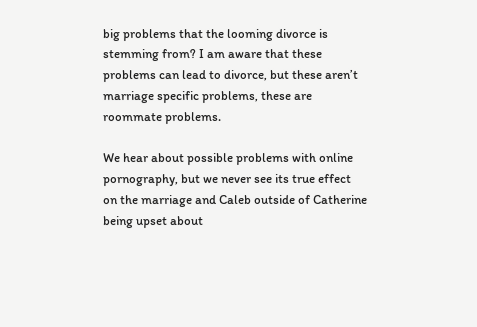big problems that the looming divorce is stemming from? I am aware that these problems can lead to divorce, but these aren’t marriage specific problems, these are roommate problems.

We hear about possible problems with online pornography, but we never see its true effect on the marriage and Caleb outside of Catherine being upset about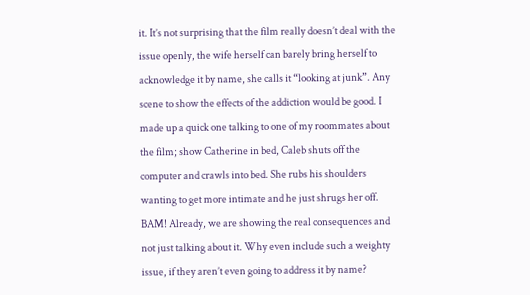it. It’s not surprising that the film really doesn’t deal with the issue openly, the wife herself can barely bring herself to acknowledge it by name, she calls it “looking at junk”. Any scene to show the effects of the addiction would be good. I made up a quick one talking to one of my roommates about the film; show Catherine in bed, Caleb shuts off the computer and crawls into bed. She rubs his shoulders wanting to get more intimate and he just shrugs her off. BAM! Already, we are showing the real consequences and not just talking about it. Why even include such a weighty issue, if they aren’t even going to address it by name?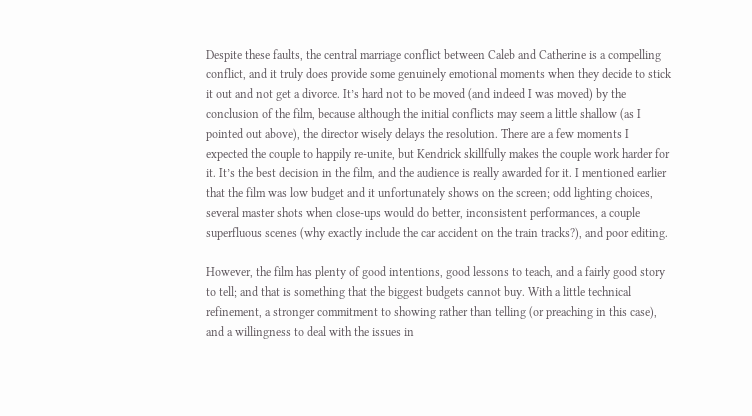Despite these faults, the central marriage conflict between Caleb and Catherine is a compelling conflict, and it truly does provide some genuinely emotional moments when they decide to stick it out and not get a divorce. It’s hard not to be moved (and indeed I was moved) by the conclusion of the film, because although the initial conflicts may seem a little shallow (as I pointed out above), the director wisely delays the resolution. There are a few moments I expected the couple to happily re-unite, but Kendrick skillfully makes the couple work harder for it. It’s the best decision in the film, and the audience is really awarded for it. I mentioned earlier that the film was low budget and it unfortunately shows on the screen; odd lighting choices, several master shots when close-ups would do better, inconsistent performances, a couple superfluous scenes (why exactly include the car accident on the train tracks?), and poor editing.

However, the film has plenty of good intentions, good lessons to teach, and a fairly good story to tell; and that is something that the biggest budgets cannot buy. With a little technical refinement, a stronger commitment to showing rather than telling (or preaching in this case), and a willingness to deal with the issues in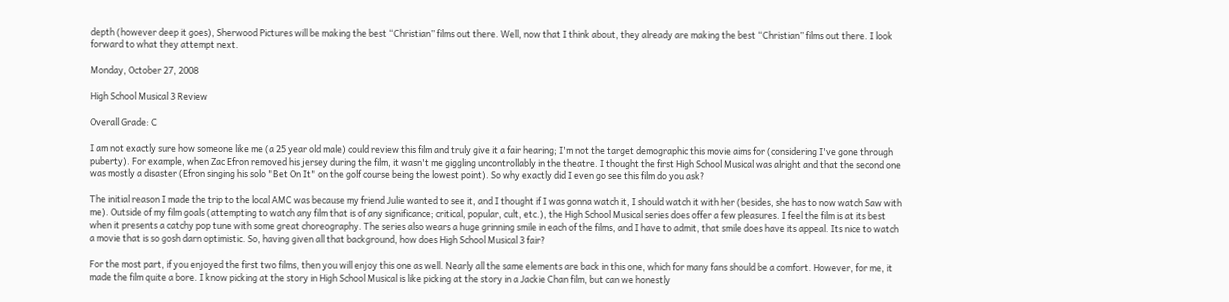depth (however deep it goes), Sherwood Pictures will be making the best “Christian” films out there. Well, now that I think about, they already are making the best “Christian” films out there. I look forward to what they attempt next.

Monday, October 27, 2008

High School Musical 3 Review

Overall Grade: C

I am not exactly sure how someone like me (a 25 year old male) could review this film and truly give it a fair hearing; I'm not the target demographic this movie aims for (considering I've gone through puberty). For example, when Zac Efron removed his jersey during the film, it wasn't me giggling uncontrollably in the theatre. I thought the first High School Musical was alright and that the second one was mostly a disaster (Efron singing his solo "Bet On It" on the golf course being the lowest point). So why exactly did I even go see this film do you ask?

The initial reason I made the trip to the local AMC was because my friend Julie wanted to see it, and I thought if I was gonna watch it, I should watch it with her (besides, she has to now watch Saw with me). Outside of my film goals (attempting to watch any film that is of any significance; critical, popular, cult, etc.), the High School Musical series does offer a few pleasures. I feel the film is at its best when it presents a catchy pop tune with some great choreography. The series also wears a huge grinning smile in each of the films, and I have to admit, that smile does have its appeal. Its nice to watch a movie that is so gosh darn optimistic. So, having given all that background, how does High School Musical 3 fair?

For the most part, if you enjoyed the first two films, then you will enjoy this one as well. Nearly all the same elements are back in this one, which for many fans should be a comfort. However, for me, it made the film quite a bore. I know picking at the story in High School Musical is like picking at the story in a Jackie Chan film, but can we honestly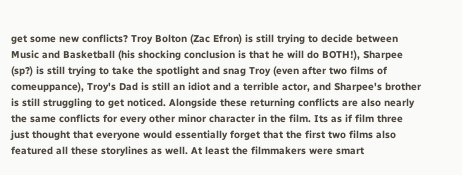get some new conflicts? Troy Bolton (Zac Efron) is still trying to decide between Music and Basketball (his shocking conclusion is that he will do BOTH!), Sharpee (sp?) is still trying to take the spotlight and snag Troy (even after two films of comeuppance), Troy's Dad is still an idiot and a terrible actor, and Sharpee's brother is still struggling to get noticed. Alongside these returning conflicts are also nearly the same conflicts for every other minor character in the film. Its as if film three just thought that everyone would essentially forget that the first two films also featured all these storylines as well. At least the filmmakers were smart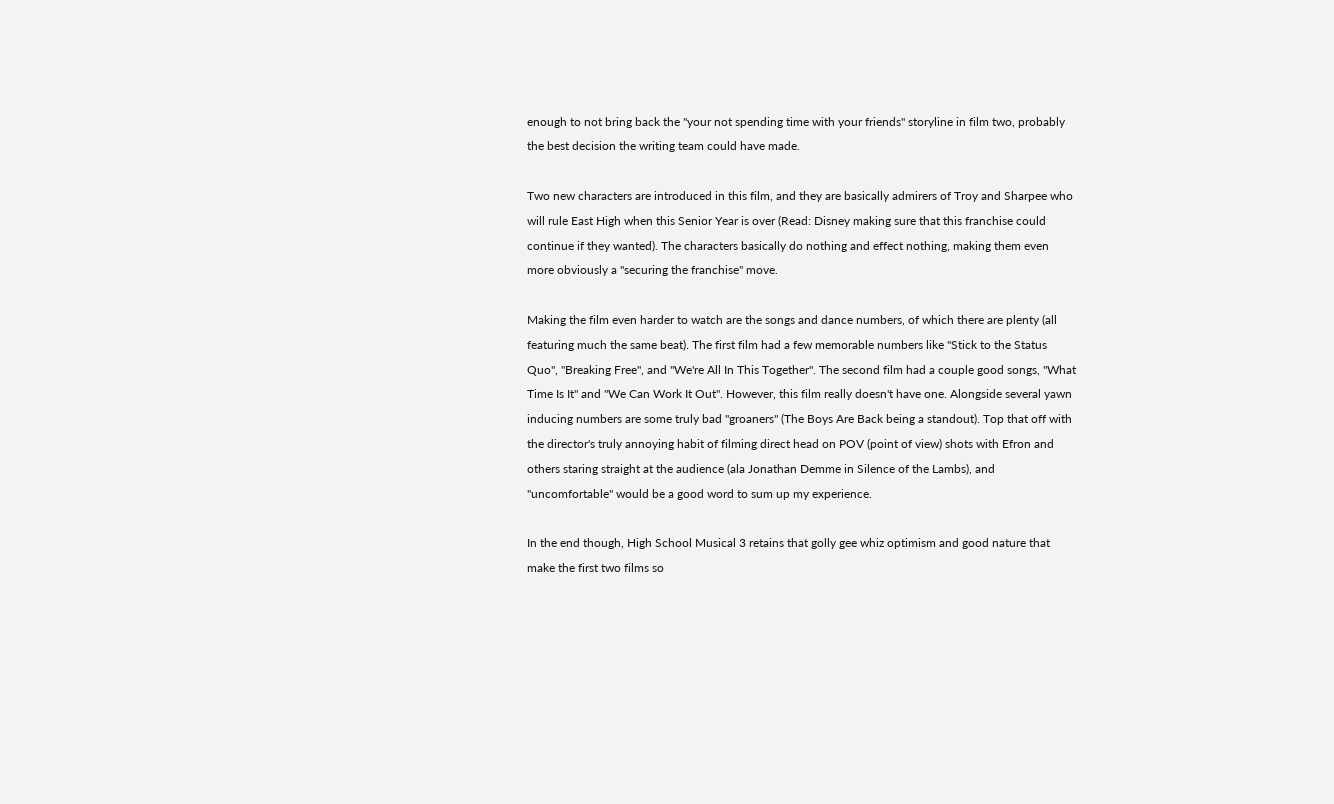enough to not bring back the "your not spending time with your friends" storyline in film two, probably the best decision the writing team could have made.

Two new characters are introduced in this film, and they are basically admirers of Troy and Sharpee who will rule East High when this Senior Year is over (Read: Disney making sure that this franchise could continue if they wanted). The characters basically do nothing and effect nothing, making them even more obviously a "securing the franchise" move.

Making the film even harder to watch are the songs and dance numbers, of which there are plenty (all featuring much the same beat). The first film had a few memorable numbers like "Stick to the Status Quo", "Breaking Free", and "We're All In This Together". The second film had a couple good songs, "What Time Is It" and "We Can Work It Out". However, this film really doesn't have one. Alongside several yawn inducing numbers are some truly bad "groaners" (The Boys Are Back being a standout). Top that off with the director's truly annoying habit of filming direct head on POV (point of view) shots with Efron and others staring straight at the audience (ala Jonathan Demme in Silence of the Lambs), and "uncomfortable" would be a good word to sum up my experience.

In the end though, High School Musical 3 retains that golly gee whiz optimism and good nature that make the first two films so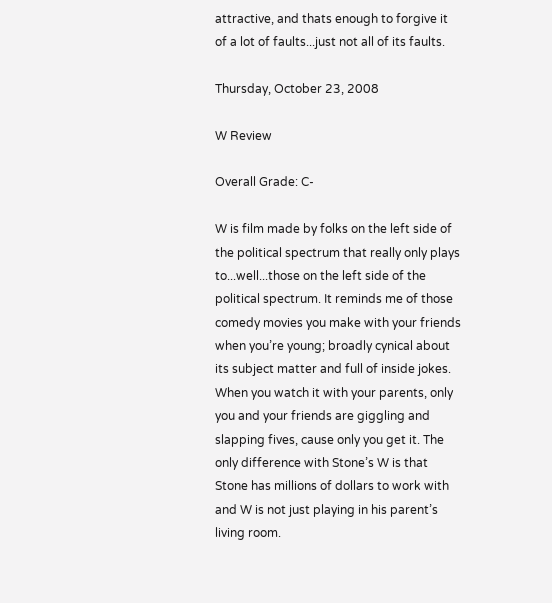attractive, and thats enough to forgive it of a lot of faults...just not all of its faults.

Thursday, October 23, 2008

W Review

Overall Grade: C-

W is film made by folks on the left side of the political spectrum that really only plays to...well...those on the left side of the political spectrum. It reminds me of those comedy movies you make with your friends when you’re young; broadly cynical about its subject matter and full of inside jokes. When you watch it with your parents, only you and your friends are giggling and slapping fives, cause only you get it. The only difference with Stone’s W is that Stone has millions of dollars to work with and W is not just playing in his parent’s living room.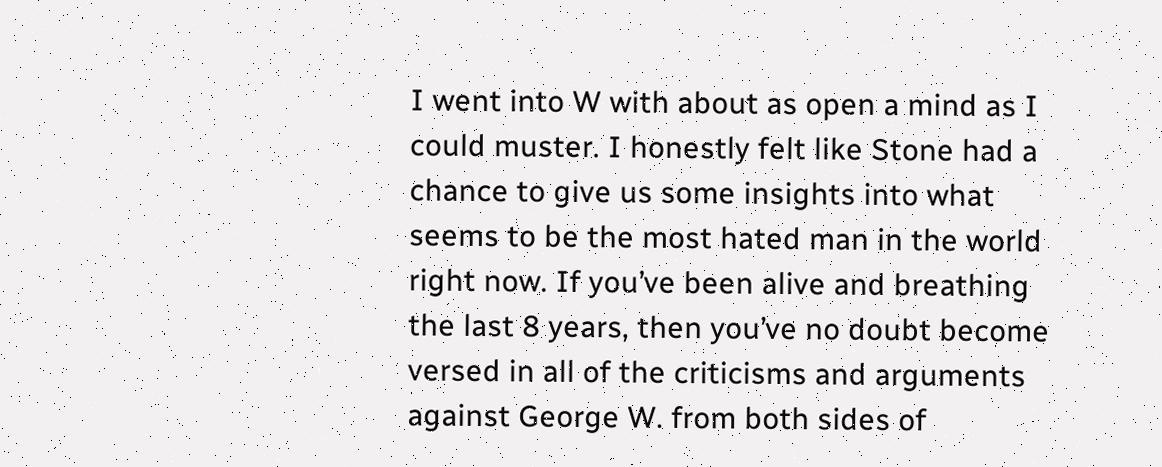I went into W with about as open a mind as I could muster. I honestly felt like Stone had a chance to give us some insights into what seems to be the most hated man in the world right now. If you’ve been alive and breathing the last 8 years, then you’ve no doubt become versed in all of the criticisms and arguments against George W. from both sides of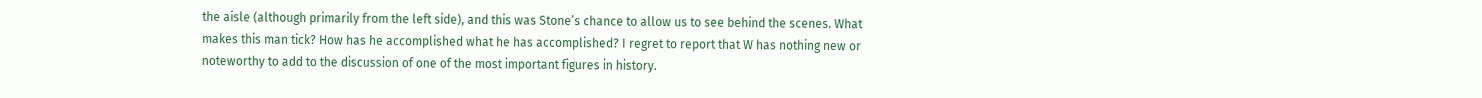the aisle (although primarily from the left side), and this was Stone’s chance to allow us to see behind the scenes. What makes this man tick? How has he accomplished what he has accomplished? I regret to report that W has nothing new or noteworthy to add to the discussion of one of the most important figures in history.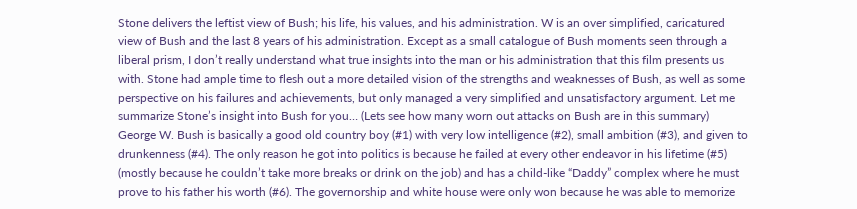Stone delivers the leftist view of Bush; his life, his values, and his administration. W is an over simplified, caricatured view of Bush and the last 8 years of his administration. Except as a small catalogue of Bush moments seen through a liberal prism, I don’t really understand what true insights into the man or his administration that this film presents us with. Stone had ample time to flesh out a more detailed vision of the strengths and weaknesses of Bush, as well as some perspective on his failures and achievements, but only managed a very simplified and unsatisfactory argument. Let me summarize Stone’s insight into Bush for you… (Lets see how many worn out attacks on Bush are in this summary)
George W. Bush is basically a good old country boy (#1) with very low intelligence (#2), small ambition (#3), and given to drunkenness (#4). The only reason he got into politics is because he failed at every other endeavor in his lifetime (#5) (mostly because he couldn’t take more breaks or drink on the job) and has a child-like “Daddy” complex where he must prove to his father his worth (#6). The governorship and white house were only won because he was able to memorize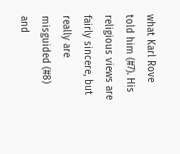what Karl Rove told him (#7). His religious views are fairly sincere, but really are misguided (#8) and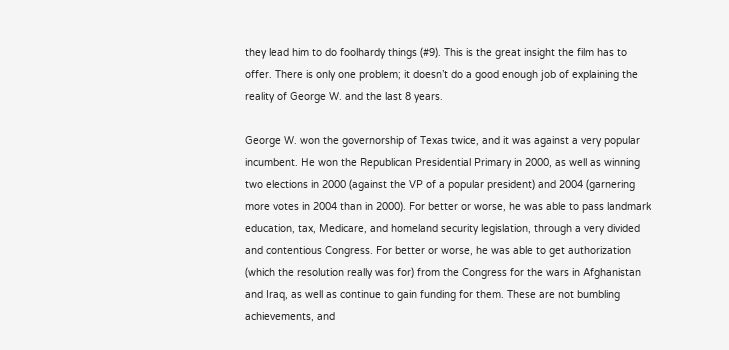they lead him to do foolhardy things (#9). This is the great insight the film has to offer. There is only one problem; it doesn’t do a good enough job of explaining the reality of George W. and the last 8 years.

George W. won the governorship of Texas twice, and it was against a very popular incumbent. He won the Republican Presidential Primary in 2000, as well as winning two elections in 2000 (against the VP of a popular president) and 2004 (garnering more votes in 2004 than in 2000). For better or worse, he was able to pass landmark education, tax, Medicare, and homeland security legislation, through a very divided and contentious Congress. For better or worse, he was able to get authorization (which the resolution really was for) from the Congress for the wars in Afghanistan and Iraq, as well as continue to gain funding for them. These are not bumbling achievements, and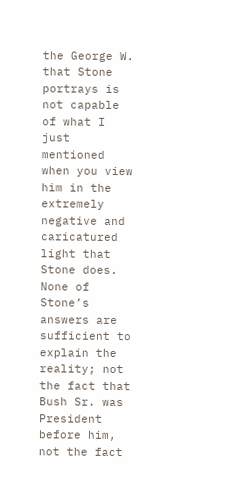the George W. that Stone portrays is not capable of what I just mentioned when you view him in the extremely negative and caricatured light that Stone does.
None of Stone’s answers are sufficient to explain the reality; not the fact that Bush Sr. was President before him, not the fact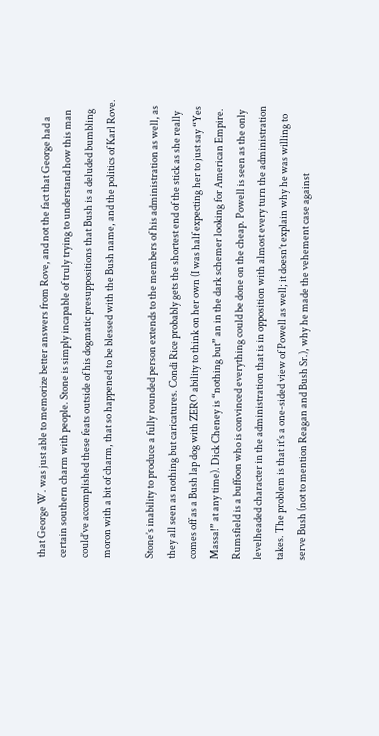that George W. was just able to memorize better answers from Rove, and not the fact that George had a certain southern charm with people. Stone is simply incapable of truly trying to understand how this man could’ve accomplished these feats outside of his dogmatic presuppositions that Bush is a deluded bumbling moron with a bit of charm, that so happened to be blessed with the Bush name, and the politics of Karl Rove.

Stone’s inability to produce a fully rounded person extends to the members of his administration as well, as they all seen as nothing but caricatures. Condi Rice probably gets the shortest end of the stick as she really comes off as a Bush lap dog with ZERO ability to think on her own (I was half expecting her to just say “Yes Massa!” at any time). Dick Cheney is “nothing but” an in the dark schemer looking for American Empire. Rumsfield is a buffoon who is convinced everything could be done on the cheap. Powell is seen as the only levelheaded character in the administration that is in opposition with almost every turn the administration takes. The problem is that it’s a one-sided view of Powell as well; it doesn’t explain why he was willing to serve Bush (not to mention Reagan and Bush Sr.), why he made the vehement case against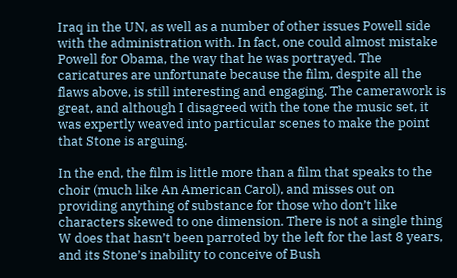Iraq in the UN, as well as a number of other issues Powell side with the administration with. In fact, one could almost mistake Powell for Obama, the way that he was portrayed. The caricatures are unfortunate because the film, despite all the flaws above, is still interesting and engaging. The camerawork is great, and although I disagreed with the tone the music set, it was expertly weaved into particular scenes to make the point that Stone is arguing.

In the end, the film is little more than a film that speaks to the choir (much like An American Carol), and misses out on providing anything of substance for those who don’t like characters skewed to one dimension. There is not a single thing W does that hasn’t been parroted by the left for the last 8 years, and its Stone’s inability to conceive of Bush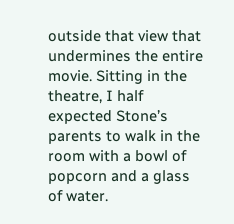outside that view that undermines the entire movie. Sitting in the theatre, I half expected Stone’s parents to walk in the room with a bowl of popcorn and a glass of water.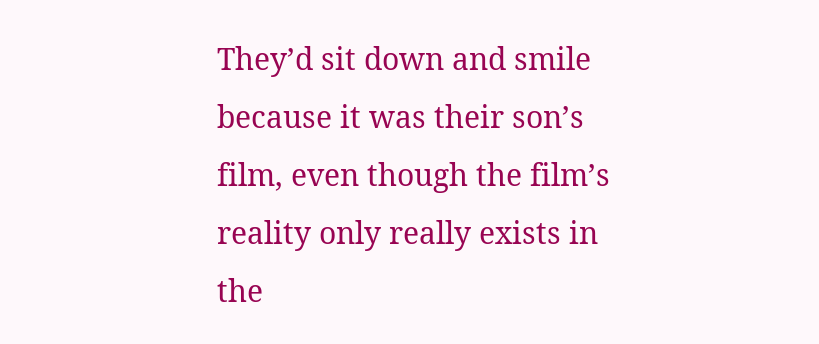They’d sit down and smile because it was their son’s film, even though the film’s reality only really exists in the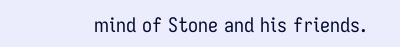mind of Stone and his friends.